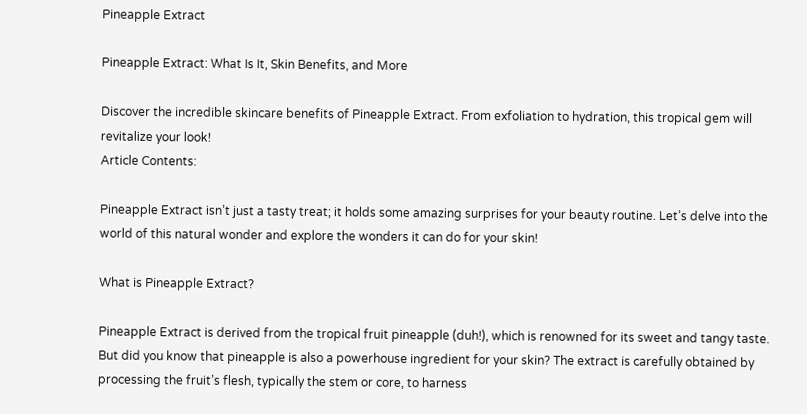Pineapple Extract

Pineapple Extract: What Is It, Skin Benefits, and More

Discover the incredible skincare benefits of Pineapple Extract. From exfoliation to hydration, this tropical gem will revitalize your look!
Article Contents:

Pineapple Extract isn’t just a tasty treat; it holds some amazing surprises for your beauty routine. Let’s delve into the world of this natural wonder and explore the wonders it can do for your skin!

What is Pineapple Extract?

Pineapple Extract is derived from the tropical fruit pineapple (duh!), which is renowned for its sweet and tangy taste. But did you know that pineapple is also a powerhouse ingredient for your skin? The extract is carefully obtained by processing the fruit’s flesh, typically the stem or core, to harness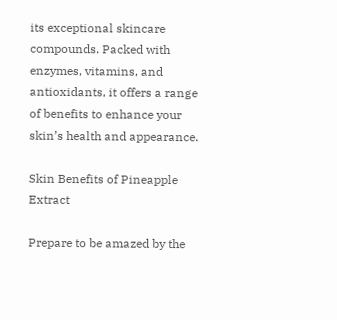its exceptional skincare compounds. Packed with enzymes, vitamins, and antioxidants, it offers a range of benefits to enhance your skin’s health and appearance.

Skin Benefits of Pineapple Extract

Prepare to be amazed by the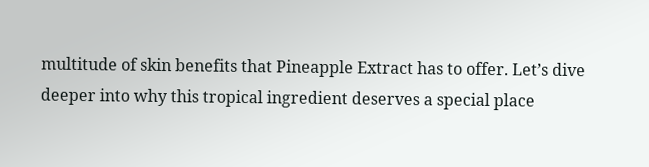multitude of skin benefits that Pineapple Extract has to offer. Let’s dive deeper into why this tropical ingredient deserves a special place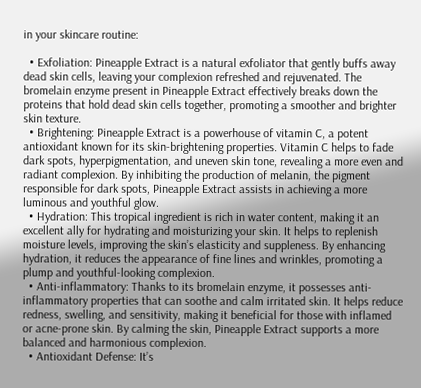in your skincare routine:

  • Exfoliation: Pineapple Extract is a natural exfoliator that gently buffs away dead skin cells, leaving your complexion refreshed and rejuvenated. The bromelain enzyme present in Pineapple Extract effectively breaks down the proteins that hold dead skin cells together, promoting a smoother and brighter skin texture.
  • Brightening: Pineapple Extract is a powerhouse of vitamin C, a potent antioxidant known for its skin-brightening properties. Vitamin C helps to fade dark spots, hyperpigmentation, and uneven skin tone, revealing a more even and radiant complexion. By inhibiting the production of melanin, the pigment responsible for dark spots, Pineapple Extract assists in achieving a more luminous and youthful glow.
  • Hydration: This tropical ingredient is rich in water content, making it an excellent ally for hydrating and moisturizing your skin. It helps to replenish moisture levels, improving the skin’s elasticity and suppleness. By enhancing hydration, it reduces the appearance of fine lines and wrinkles, promoting a plump and youthful-looking complexion.
  • Anti-inflammatory: Thanks to its bromelain enzyme, it possesses anti-inflammatory properties that can soothe and calm irritated skin. It helps reduce redness, swelling, and sensitivity, making it beneficial for those with inflamed or acne-prone skin. By calming the skin, Pineapple Extract supports a more balanced and harmonious complexion.
  • Antioxidant Defense: It’s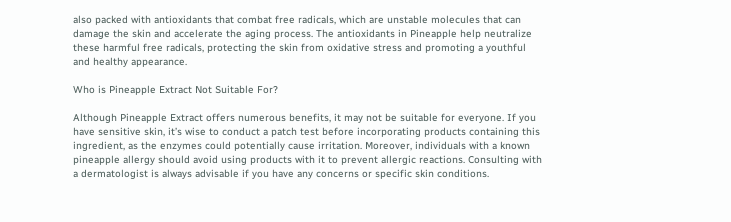also packed with antioxidants that combat free radicals, which are unstable molecules that can damage the skin and accelerate the aging process. The antioxidants in Pineapple help neutralize these harmful free radicals, protecting the skin from oxidative stress and promoting a youthful and healthy appearance.

Who is Pineapple Extract Not Suitable For?

Although Pineapple Extract offers numerous benefits, it may not be suitable for everyone. If you have sensitive skin, it’s wise to conduct a patch test before incorporating products containing this ingredient, as the enzymes could potentially cause irritation. Moreover, individuals with a known pineapple allergy should avoid using products with it to prevent allergic reactions. Consulting with a dermatologist is always advisable if you have any concerns or specific skin conditions.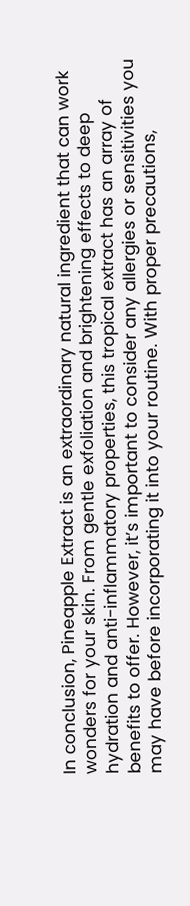In conclusion, Pineapple Extract is an extraordinary natural ingredient that can work wonders for your skin. From gentle exfoliation and brightening effects to deep hydration and anti-inflammatory properties, this tropical extract has an array of benefits to offer. However, it’s important to consider any allergies or sensitivities you may have before incorporating it into your routine. With proper precautions,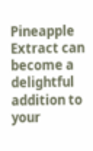Pineapple Extract can become a delightful addition to your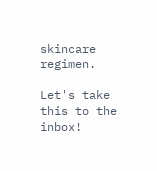skincare regimen.

Let's take this to the inbox!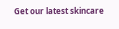Get our latest skincare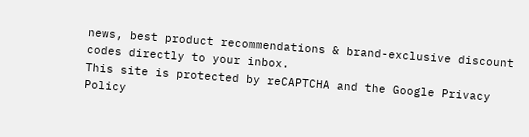news, best product recommendations & brand-exclusive discount codes directly to your inbox.
This site is protected by reCAPTCHA and the Google Privacy Policy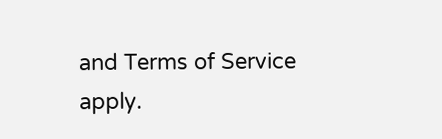and Terms of Service apply.